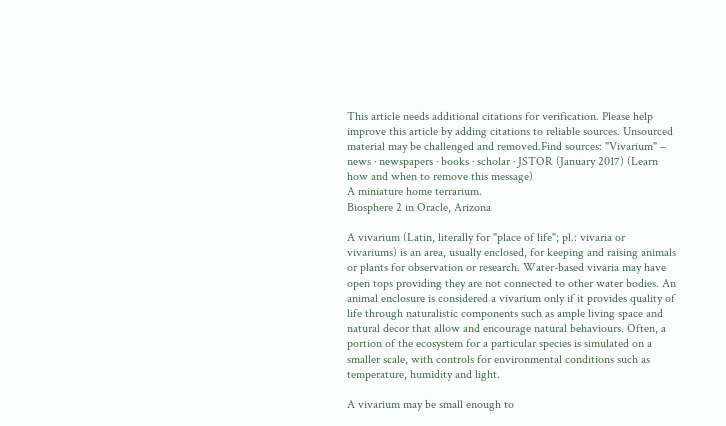This article needs additional citations for verification. Please help improve this article by adding citations to reliable sources. Unsourced material may be challenged and removed.Find sources: "Vivarium" – news · newspapers · books · scholar · JSTOR (January 2017) (Learn how and when to remove this message)
A miniature home terrarium.
Biosphere 2 in Oracle, Arizona

A vivarium (Latin, literally for "place of life"; pl.: vivaria or vivariums) is an area, usually enclosed, for keeping and raising animals or plants for observation or research. Water-based vivaria may have open tops providing they are not connected to other water bodies. An animal enclosure is considered a vivarium only if it provides quality of life through naturalistic components such as ample living space and natural decor that allow and encourage natural behaviours. Often, a portion of the ecosystem for a particular species is simulated on a smaller scale, with controls for environmental conditions such as temperature, humidity and light.

A vivarium may be small enough to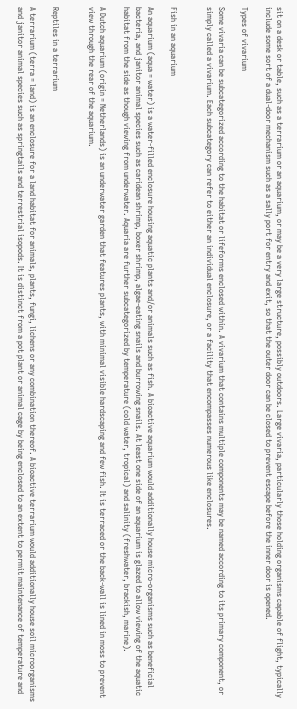sit on a desk or table, such as a terrarium or an aquarium, or may be a very large structure, possibly outdoors. Large vivaria, particularly those holding organisms capable of flight, typically include some sort of a dual-door mechanism such as a sally port for entry and exit, so that the outer door can be closed to prevent escape before the inner door is opened.

Types of vivarium

Some vivaria can be subcategorized according to the habitat or lifeforms enclosed within. A vivarium that contains multiple components may be named according to its primary component, or simply called a vivarium. Each subcategory can refer to either an individual enclosure, or a facility that encompasses numerous like enclosures.


Fish in an aquarium

An aquarium (aqua = water) is a water-filled enclosure housing aquatic plants and/or animals such as fish. A bioactive aquarium would additionally house micro-organisms such as beneficial bacteria, and janitor animal species such as caridean shrimp, boxer shrimp, algae-eating snails and burrowing snails. At least one side of an aquarium is glazed to allow viewing of the aquatic habitat from the side as though viewing from underwater. Aquaria are further subcategorized by temperature (cold water, tropical) and salinity (freshwater, brackish, marine).

A Dutch aquarium (origin = Netherlands) is an underwater garden that features plants, with minimal visible hardscaping and few fish. It is terraced or the back-wall is lined in moss to prevent view through the rear of the aquarium.


Reptiles in a terrarium

A terrarium (terra = land) is an enclosure for a land habitat for animals, plants, fungi, lichens or any combination thereof. A bioactive terrarium would additionally house soil microorganisms and janitor animal species such as springtails and terrestrial isopods. It is distinct from a pot plant or animal cage by being enclosed to an extent to permit maintenance of temperature and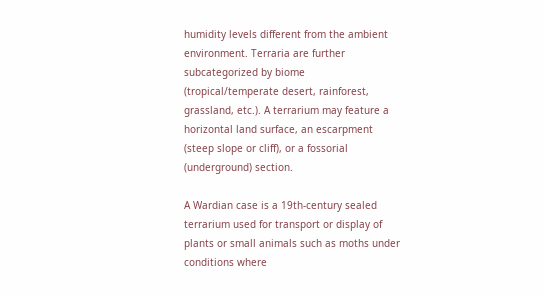humidity levels different from the ambient environment. Terraria are further subcategorized by biome (tropical/temperate desert, rainforest, grassland, etc.). A terrarium may feature a horizontal land surface, an escarpment (steep slope or cliff), or a fossorial (underground) section.

A Wardian case is a 19th-century sealed terrarium used for transport or display of plants or small animals such as moths under conditions where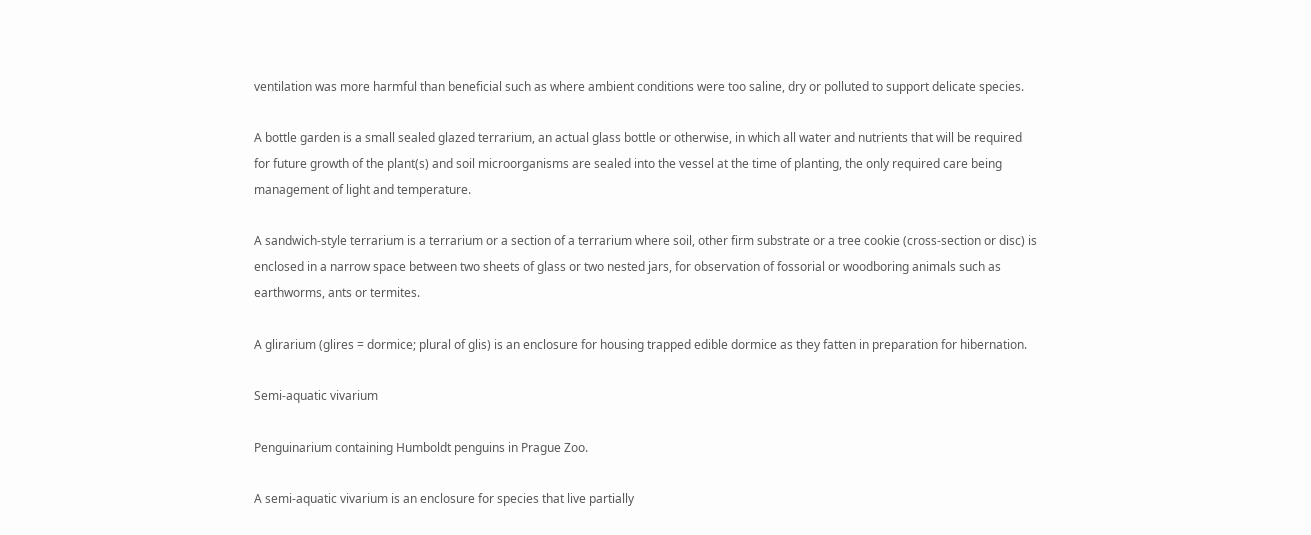ventilation was more harmful than beneficial such as where ambient conditions were too saline, dry or polluted to support delicate species.

A bottle garden is a small sealed glazed terrarium, an actual glass bottle or otherwise, in which all water and nutrients that will be required for future growth of the plant(s) and soil microorganisms are sealed into the vessel at the time of planting, the only required care being management of light and temperature.

A sandwich-style terrarium is a terrarium or a section of a terrarium where soil, other firm substrate or a tree cookie (cross-section or disc) is enclosed in a narrow space between two sheets of glass or two nested jars, for observation of fossorial or woodboring animals such as earthworms, ants or termites.

A glirarium (glires = dormice; plural of glis) is an enclosure for housing trapped edible dormice as they fatten in preparation for hibernation.

Semi-aquatic vivarium

Penguinarium containing Humboldt penguins in Prague Zoo.

A semi-aquatic vivarium is an enclosure for species that live partially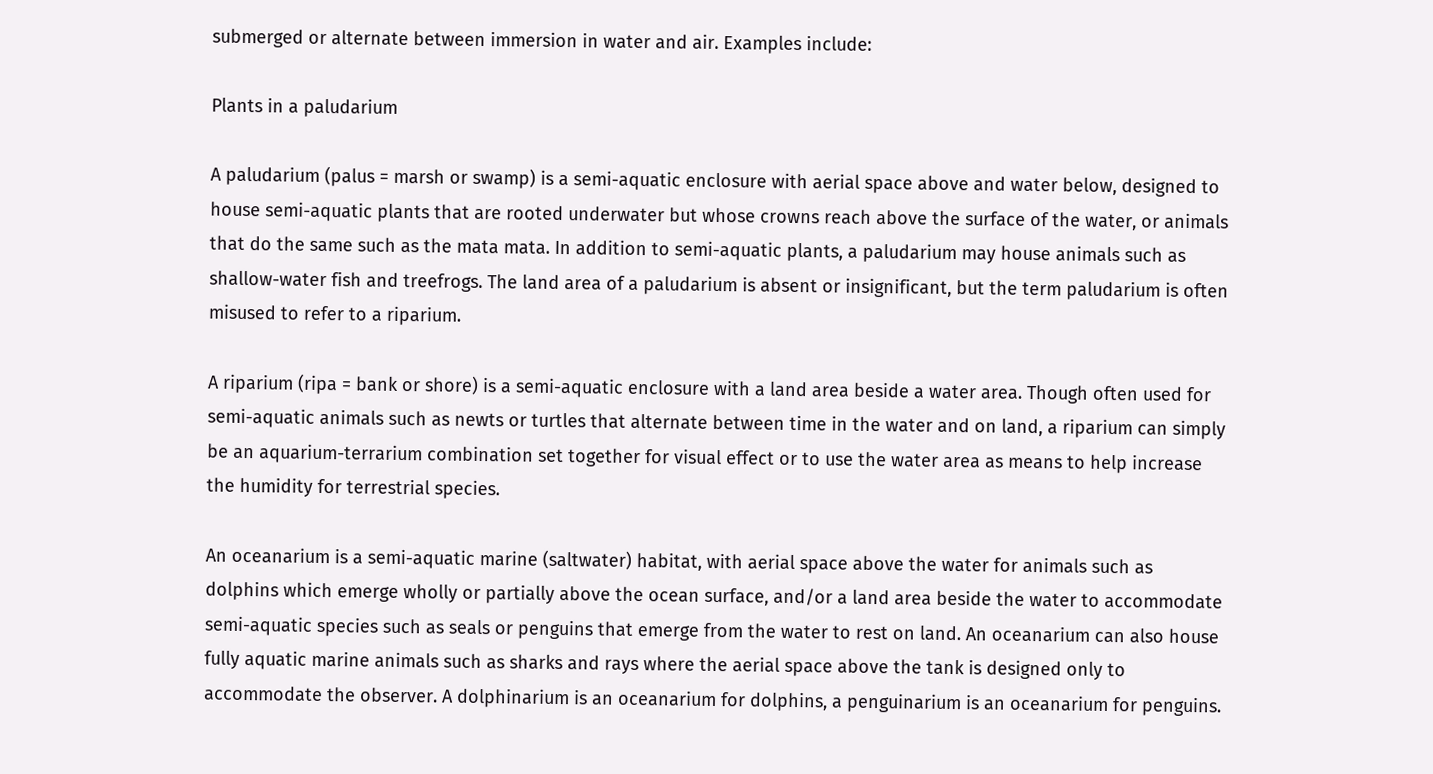submerged or alternate between immersion in water and air. Examples include:

Plants in a paludarium

A paludarium (palus = marsh or swamp) is a semi-aquatic enclosure with aerial space above and water below, designed to house semi-aquatic plants that are rooted underwater but whose crowns reach above the surface of the water, or animals that do the same such as the mata mata. In addition to semi-aquatic plants, a paludarium may house animals such as shallow-water fish and treefrogs. The land area of a paludarium is absent or insignificant, but the term paludarium is often misused to refer to a riparium.

A riparium (ripa = bank or shore) is a semi-aquatic enclosure with a land area beside a water area. Though often used for semi-aquatic animals such as newts or turtles that alternate between time in the water and on land, a riparium can simply be an aquarium-terrarium combination set together for visual effect or to use the water area as means to help increase the humidity for terrestrial species.

An oceanarium is a semi-aquatic marine (saltwater) habitat, with aerial space above the water for animals such as dolphins which emerge wholly or partially above the ocean surface, and/or a land area beside the water to accommodate semi-aquatic species such as seals or penguins that emerge from the water to rest on land. An oceanarium can also house fully aquatic marine animals such as sharks and rays where the aerial space above the tank is designed only to accommodate the observer. A dolphinarium is an oceanarium for dolphins, a penguinarium is an oceanarium for penguins.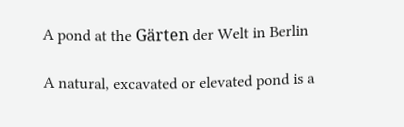A pond at the Gärten der Welt in Berlin

A natural, excavated or elevated pond is a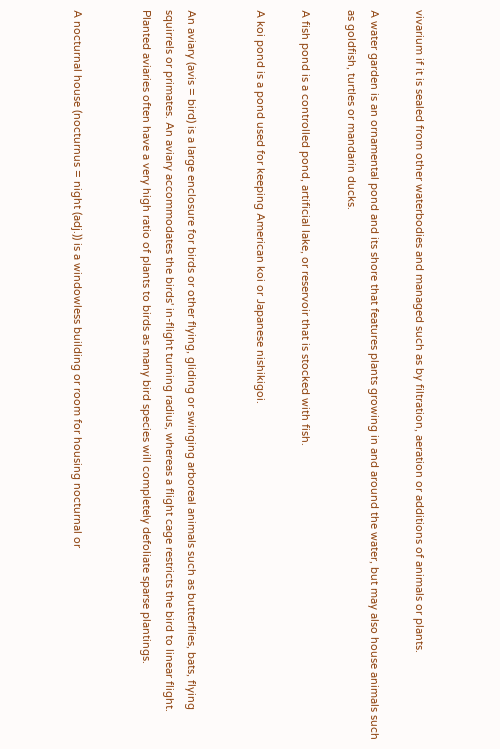vivarium if it is sealed from other waterbodies and managed such as by filtration, aeration or additions of animals or plants.

A water garden is an ornamental pond and its shore that features plants growing in and around the water, but may also house animals such as goldfish, turtles or mandarin ducks.

A fish pond is a controlled pond, artificial lake, or reservoir that is stocked with fish.

A koi pond is a pond used for keeping American koi or Japanese nishikigoi.


An aviary (avis = bird) is a large enclosure for birds or other flying, gliding or swinging arboreal animals such as butterflies, bats, flying squirrels or primates. An aviary accommodates the birds' in-flight turning radius, whereas a flight cage restricts the bird to linear flight. Planted aviaries often have a very high ratio of plants to birds as many bird species will completely defoliate sparse plantings.


A nocturnal house (nocturnus = night (adj.)) is a windowless building or room for housing nocturnal or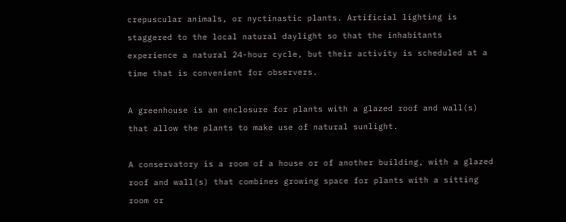crepuscular animals, or nyctinastic plants. Artificial lighting is staggered to the local natural daylight so that the inhabitants experience a natural 24-hour cycle, but their activity is scheduled at a time that is convenient for observers.

A greenhouse is an enclosure for plants with a glazed roof and wall(s) that allow the plants to make use of natural sunlight.

A conservatory is a room of a house or of another building, with a glazed roof and wall(s) that combines growing space for plants with a sitting room or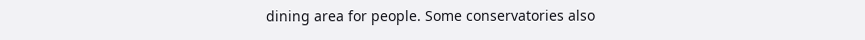dining area for people. Some conservatories also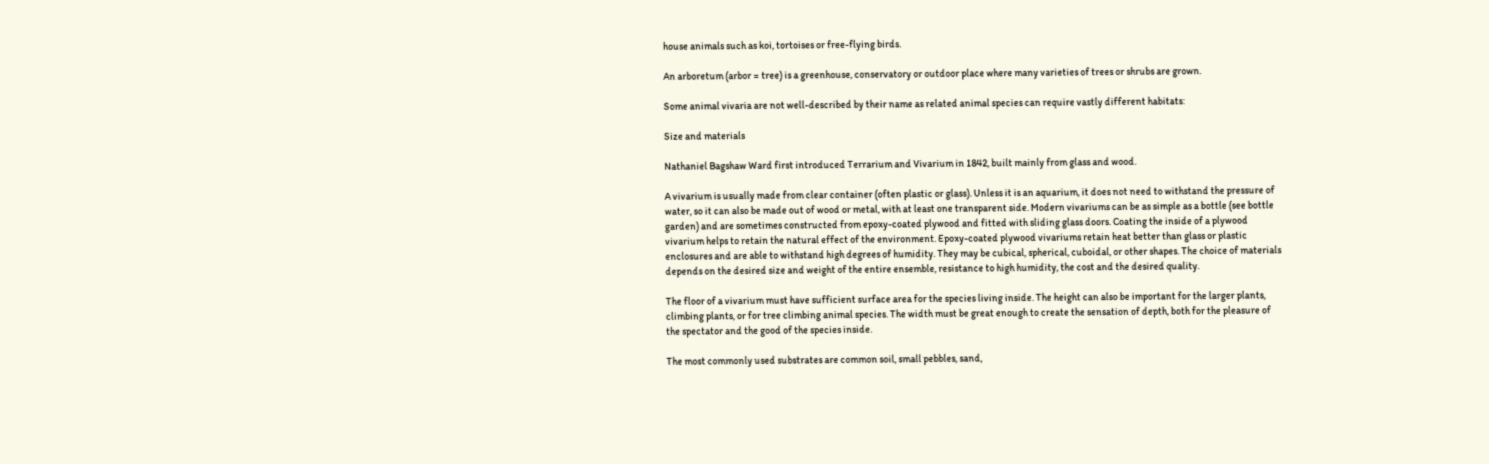house animals such as koi, tortoises or free-flying birds.

An arboretum (arbor = tree) is a greenhouse, conservatory or outdoor place where many varieties of trees or shrubs are grown.

Some animal vivaria are not well-described by their name as related animal species can require vastly different habitats:

Size and materials

Nathaniel Bagshaw Ward first introduced Terrarium and Vivarium in 1842, built mainly from glass and wood.

A vivarium is usually made from clear container (often plastic or glass). Unless it is an aquarium, it does not need to withstand the pressure of water, so it can also be made out of wood or metal, with at least one transparent side. Modern vivariums can be as simple as a bottle (see bottle garden) and are sometimes constructed from epoxy-coated plywood and fitted with sliding glass doors. Coating the inside of a plywood vivarium helps to retain the natural effect of the environment. Epoxy-coated plywood vivariums retain heat better than glass or plastic enclosures and are able to withstand high degrees of humidity. They may be cubical, spherical, cuboidal, or other shapes. The choice of materials depends on the desired size and weight of the entire ensemble, resistance to high humidity, the cost and the desired quality.

The floor of a vivarium must have sufficient surface area for the species living inside. The height can also be important for the larger plants, climbing plants, or for tree climbing animal species. The width must be great enough to create the sensation of depth, both for the pleasure of the spectator and the good of the species inside.

The most commonly used substrates are common soil, small pebbles, sand,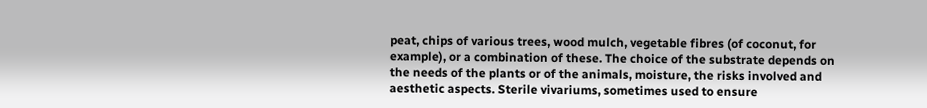peat, chips of various trees, wood mulch, vegetable fibres (of coconut, for example), or a combination of these. The choice of the substrate depends on the needs of the plants or of the animals, moisture, the risks involved and aesthetic aspects. Sterile vivariums, sometimes used to ensure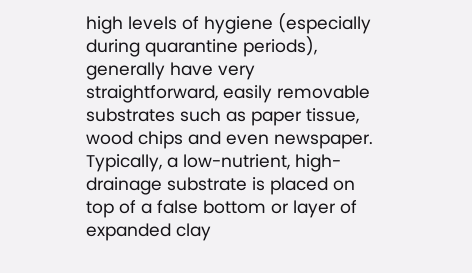high levels of hygiene (especially during quarantine periods), generally have very straightforward, easily removable substrates such as paper tissue, wood chips and even newspaper. Typically, a low-nutrient, high-drainage substrate is placed on top of a false bottom or layer of expanded clay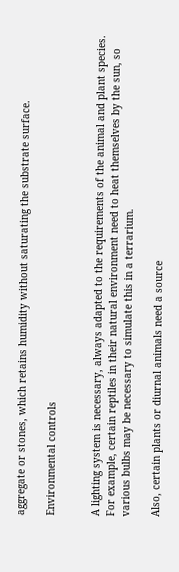aggregate or stones, which retains humidity without saturating the substrate surface.

Environmental controls


A lighting system is necessary, always adapted to the requirements of the animal and plant species. For example, certain reptiles in their natural environment need to heat themselves by the sun, so various bulbs may be necessary to simulate this in a terrarium.

Also, certain plants or diurnal animals need a source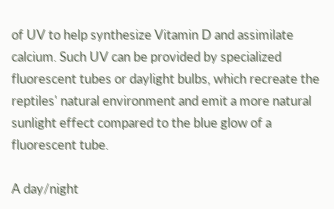of UV to help synthesize Vitamin D and assimilate calcium. Such UV can be provided by specialized fluorescent tubes or daylight bulbs, which recreate the reptiles' natural environment and emit a more natural sunlight effect compared to the blue glow of a fluorescent tube.

A day/night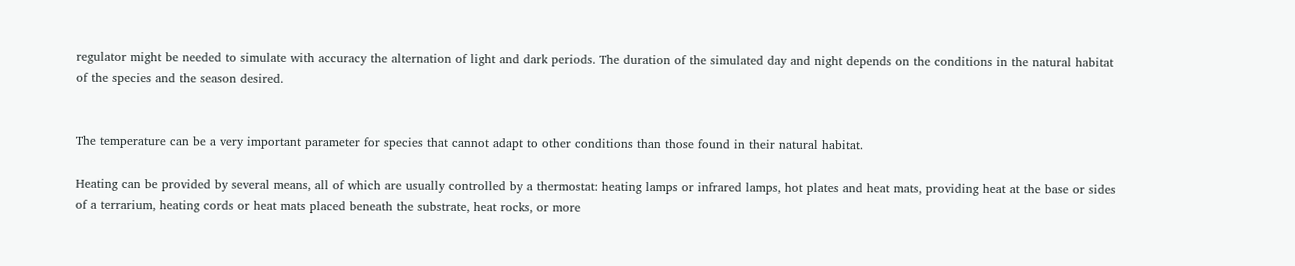regulator might be needed to simulate with accuracy the alternation of light and dark periods. The duration of the simulated day and night depends on the conditions in the natural habitat of the species and the season desired.


The temperature can be a very important parameter for species that cannot adapt to other conditions than those found in their natural habitat.

Heating can be provided by several means, all of which are usually controlled by a thermostat: heating lamps or infrared lamps, hot plates and heat mats, providing heat at the base or sides of a terrarium, heating cords or heat mats placed beneath the substrate, heat rocks, or more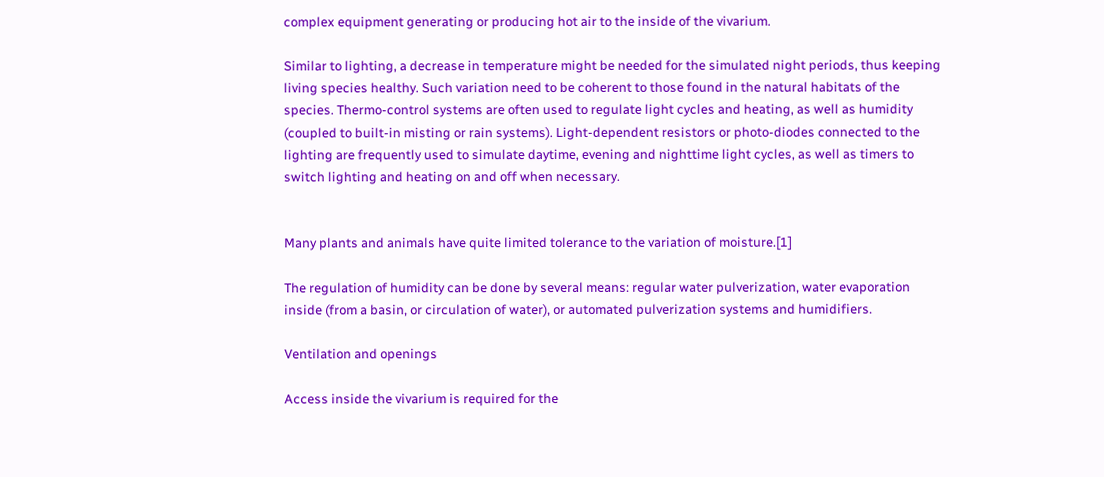complex equipment generating or producing hot air to the inside of the vivarium.

Similar to lighting, a decrease in temperature might be needed for the simulated night periods, thus keeping living species healthy. Such variation need to be coherent to those found in the natural habitats of the species. Thermo-control systems are often used to regulate light cycles and heating, as well as humidity (coupled to built-in misting or rain systems). Light-dependent resistors or photo-diodes connected to the lighting are frequently used to simulate daytime, evening and nighttime light cycles, as well as timers to switch lighting and heating on and off when necessary.


Many plants and animals have quite limited tolerance to the variation of moisture.[1]

The regulation of humidity can be done by several means: regular water pulverization, water evaporation inside (from a basin, or circulation of water), or automated pulverization systems and humidifiers.

Ventilation and openings

Access inside the vivarium is required for the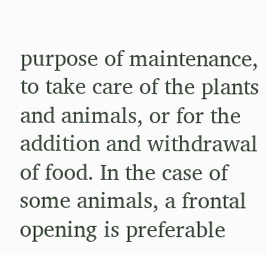purpose of maintenance, to take care of the plants and animals, or for the addition and withdrawal of food. In the case of some animals, a frontal opening is preferable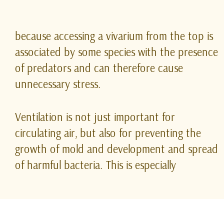because accessing a vivarium from the top is associated by some species with the presence of predators and can therefore cause unnecessary stress.

Ventilation is not just important for circulating air, but also for preventing the growth of mold and development and spread of harmful bacteria. This is especially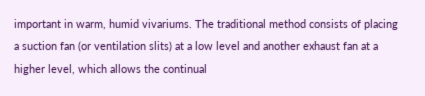important in warm, humid vivariums. The traditional method consists of placing a suction fan (or ventilation slits) at a low level and another exhaust fan at a higher level, which allows the continual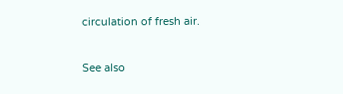circulation of fresh air.


See also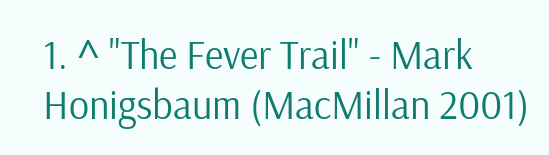1. ^ "The Fever Trail" - Mark Honigsbaum (MacMillan 2001)